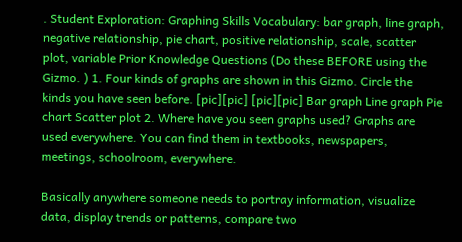. Student Exploration: Graphing Skills Vocabulary: bar graph, line graph, negative relationship, pie chart, positive relationship, scale, scatter plot, variable Prior Knowledge Questions (Do these BEFORE using the Gizmo. ) 1. Four kinds of graphs are shown in this Gizmo. Circle the kinds you have seen before. [pic][pic] [pic][pic] Bar graph Line graph Pie chart Scatter plot 2. Where have you seen graphs used? Graphs are used everywhere. You can find them in textbooks, newspapers, meetings, schoolroom, everywhere.

Basically anywhere someone needs to portray information, visualize data, display trends or patterns, compare two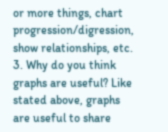or more things, chart progression/digression, show relationships, etc. 3. Why do you think graphs are useful? Like stated above, graphs are useful to share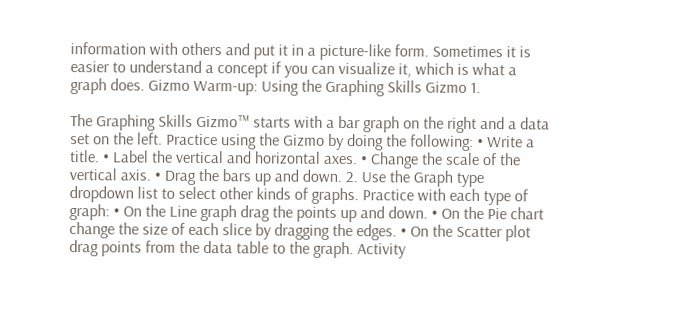information with others and put it in a picture-like form. Sometimes it is easier to understand a concept if you can visualize it, which is what a graph does. Gizmo Warm-up: Using the Graphing Skills Gizmo 1.

The Graphing Skills Gizmo™ starts with a bar graph on the right and a data set on the left. Practice using the Gizmo by doing the following: • Write a title. • Label the vertical and horizontal axes. • Change the scale of the vertical axis. • Drag the bars up and down. 2. Use the Graph type dropdown list to select other kinds of graphs. Practice with each type of graph: • On the Line graph drag the points up and down. • On the Pie chart change the size of each slice by dragging the edges. • On the Scatter plot drag points from the data table to the graph. Activity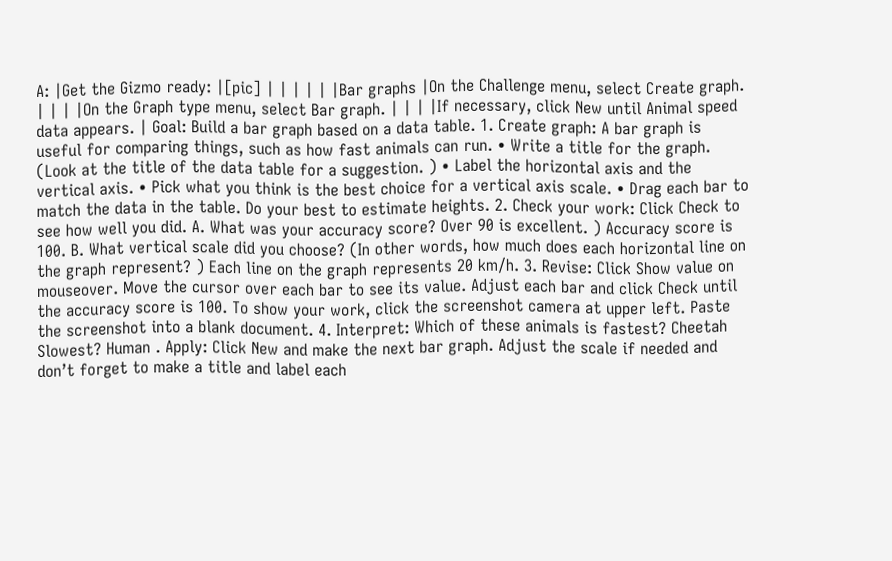A: |Get the Gizmo ready: |[pic] | | | | | |Bar graphs |On the Challenge menu, select Create graph. | | | |On the Graph type menu, select Bar graph. | | | |If necessary, click New until Animal speed data appears. | Goal: Build a bar graph based on a data table. 1. Create graph: A bar graph is useful for comparing things, such as how fast animals can run. • Write a title for the graph. (Look at the title of the data table for a suggestion. ) • Label the horizontal axis and the vertical axis. • Pick what you think is the best choice for a vertical axis scale. • Drag each bar to match the data in the table. Do your best to estimate heights. 2. Check your work: Click Check to see how well you did. A. What was your accuracy score? Over 90 is excellent. ) Accuracy score is 100. B. What vertical scale did you choose? (In other words, how much does each horizontal line on the graph represent? ) Each line on the graph represents 20 km/h. 3. Revise: Click Show value on mouseover. Move the cursor over each bar to see its value. Adjust each bar and click Check until the accuracy score is 100. To show your work, click the screenshot camera at upper left. Paste the screenshot into a blank document. 4. Interpret: Which of these animals is fastest? Cheetah Slowest? Human . Apply: Click New and make the next bar graph. Adjust the scale if needed and don’t forget to make a title and label each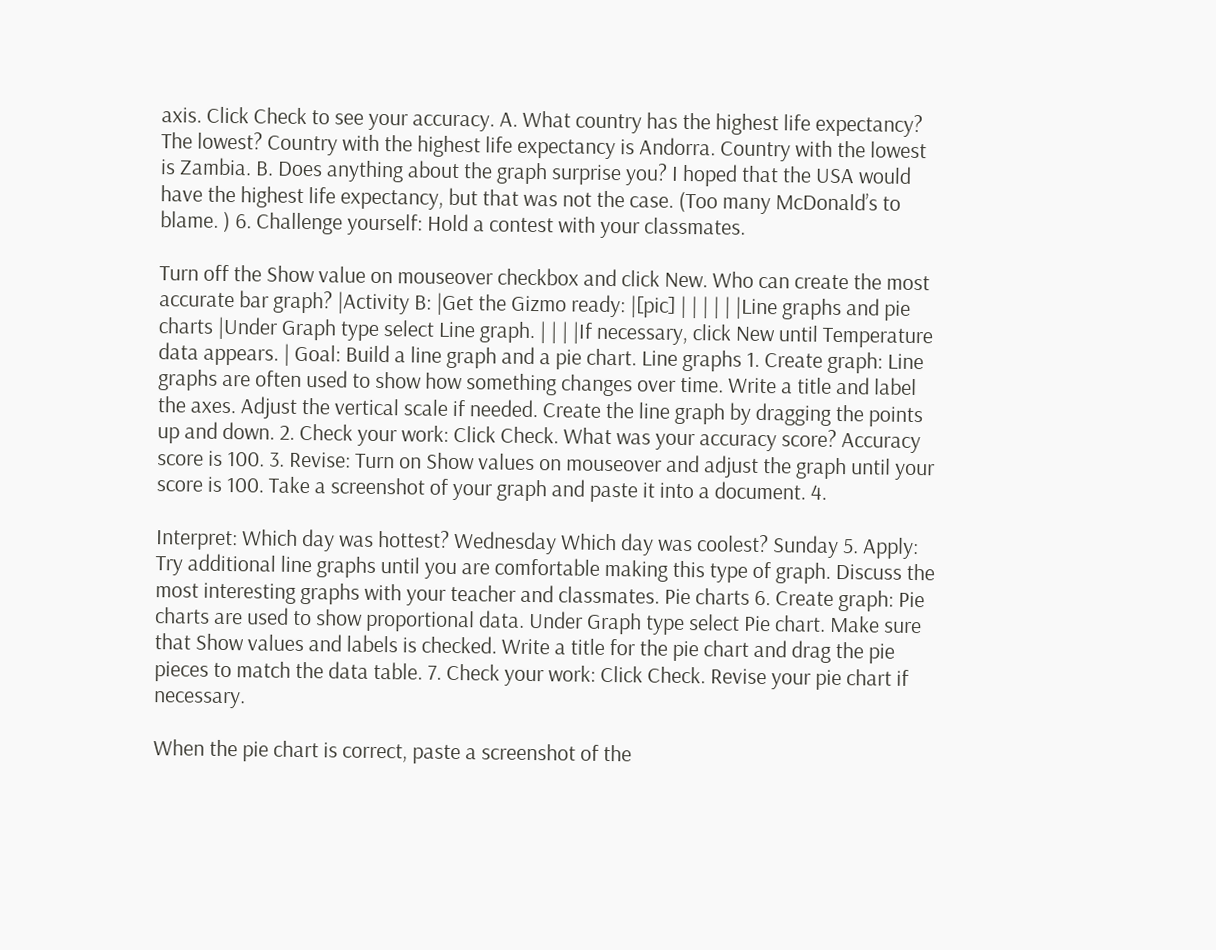axis. Click Check to see your accuracy. A. What country has the highest life expectancy? The lowest? Country with the highest life expectancy is Andorra. Country with the lowest is Zambia. B. Does anything about the graph surprise you? I hoped that the USA would have the highest life expectancy, but that was not the case. (Too many McDonald’s to blame. ) 6. Challenge yourself: Hold a contest with your classmates.

Turn off the Show value on mouseover checkbox and click New. Who can create the most accurate bar graph? |Activity B: |Get the Gizmo ready: |[pic] | | | | | |Line graphs and pie charts |Under Graph type select Line graph. | | | |If necessary, click New until Temperature data appears. | Goal: Build a line graph and a pie chart. Line graphs 1. Create graph: Line graphs are often used to show how something changes over time. Write a title and label the axes. Adjust the vertical scale if needed. Create the line graph by dragging the points up and down. 2. Check your work: Click Check. What was your accuracy score? Accuracy score is 100. 3. Revise: Turn on Show values on mouseover and adjust the graph until your score is 100. Take a screenshot of your graph and paste it into a document. 4.

Interpret: Which day was hottest? Wednesday Which day was coolest? Sunday 5. Apply: Try additional line graphs until you are comfortable making this type of graph. Discuss the most interesting graphs with your teacher and classmates. Pie charts 6. Create graph: Pie charts are used to show proportional data. Under Graph type select Pie chart. Make sure that Show values and labels is checked. Write a title for the pie chart and drag the pie pieces to match the data table. 7. Check your work: Click Check. Revise your pie chart if necessary.

When the pie chart is correct, paste a screenshot of the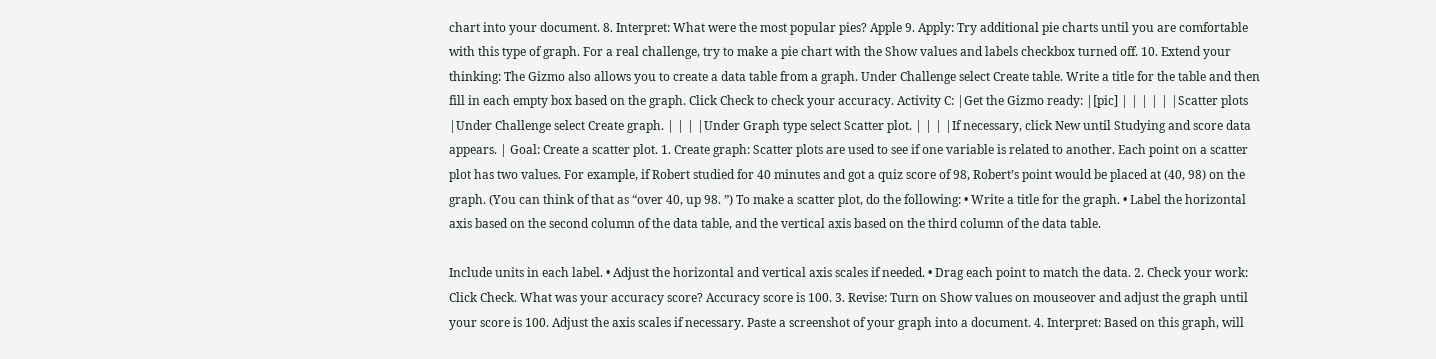chart into your document. 8. Interpret: What were the most popular pies? Apple 9. Apply: Try additional pie charts until you are comfortable with this type of graph. For a real challenge, try to make a pie chart with the Show values and labels checkbox turned off. 10. Extend your thinking: The Gizmo also allows you to create a data table from a graph. Under Challenge select Create table. Write a title for the table and then fill in each empty box based on the graph. Click Check to check your accuracy. Activity C: |Get the Gizmo ready: |[pic] | | | | | |Scatter plots |Under Challenge select Create graph. | | | |Under Graph type select Scatter plot. | | | |If necessary, click New until Studying and score data appears. | Goal: Create a scatter plot. 1. Create graph: Scatter plots are used to see if one variable is related to another. Each point on a scatter plot has two values. For example, if Robert studied for 40 minutes and got a quiz score of 98, Robert’s point would be placed at (40, 98) on the graph. (You can think of that as “over 40, up 98. ”) To make a scatter plot, do the following: • Write a title for the graph. • Label the horizontal axis based on the second column of the data table, and the vertical axis based on the third column of the data table.

Include units in each label. • Adjust the horizontal and vertical axis scales if needed. • Drag each point to match the data. 2. Check your work: Click Check. What was your accuracy score? Accuracy score is 100. 3. Revise: Turn on Show values on mouseover and adjust the graph until your score is 100. Adjust the axis scales if necessary. Paste a screenshot of your graph into a document. 4. Interpret: Based on this graph, will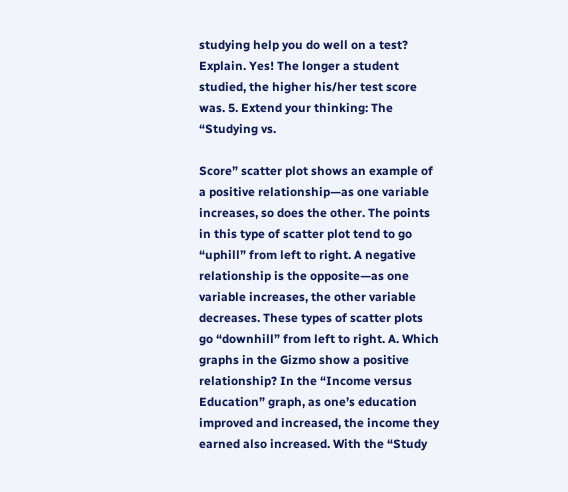studying help you do well on a test? Explain. Yes! The longer a student studied, the higher his/her test score was. 5. Extend your thinking: The “Studying vs.

Score” scatter plot shows an example of a positive relationship—as one variable increases, so does the other. The points in this type of scatter plot tend to go “uphill” from left to right. A negative relationship is the opposite—as one variable increases, the other variable decreases. These types of scatter plots go “downhill” from left to right. A. Which graphs in the Gizmo show a positive relationship? In the “Income versus Education” graph, as one’s education improved and increased, the income they earned also increased. With the “Study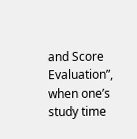and Score Evaluation”, when one’s study time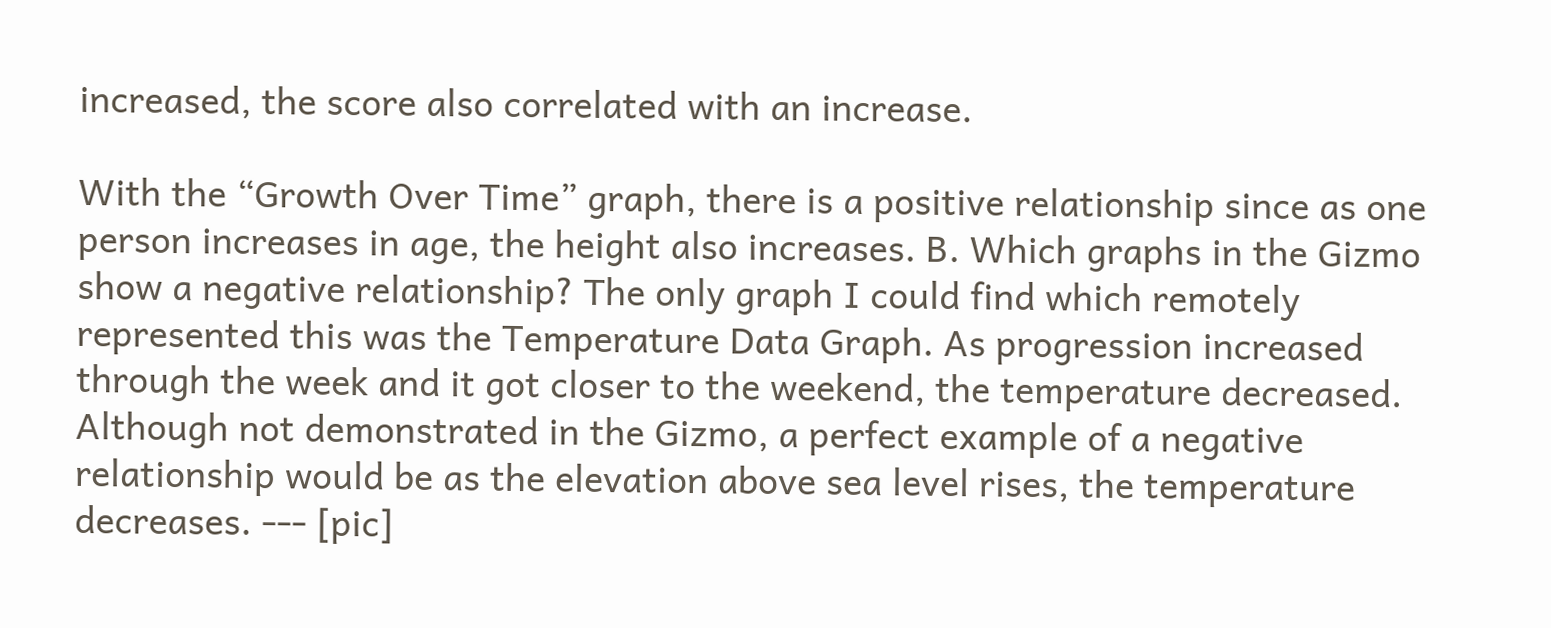increased, the score also correlated with an increase.

With the “Growth Over Time” graph, there is a positive relationship since as one person increases in age, the height also increases. B. Which graphs in the Gizmo show a negative relationship? The only graph I could find which remotely represented this was the Temperature Data Graph. As progression increased through the week and it got closer to the weekend, the temperature decreased. Although not demonstrated in the Gizmo, a perfect example of a negative relationship would be as the elevation above sea level rises, the temperature decreases. --- [pic]